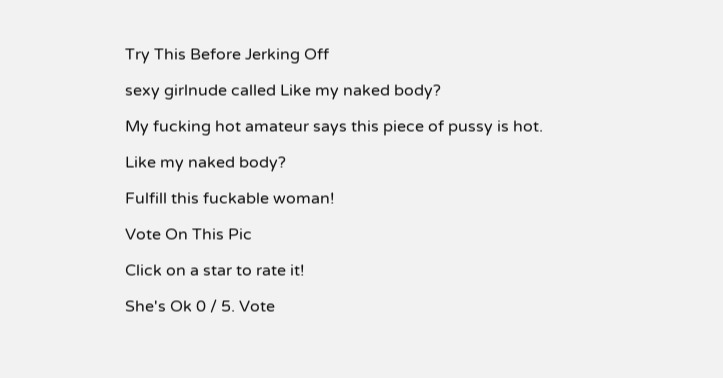Try This Before Jerking Off

sexy girlnude called Like my naked body?

My fucking hot amateur says this piece of pussy is hot.

Like my naked body?

Fulfill this fuckable woman!

Vote On This Pic

Click on a star to rate it!

She's Ok 0 / 5. Vote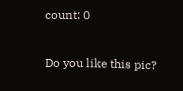count: 0

Do you like this pic?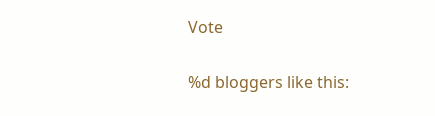Vote

%d bloggers like this: